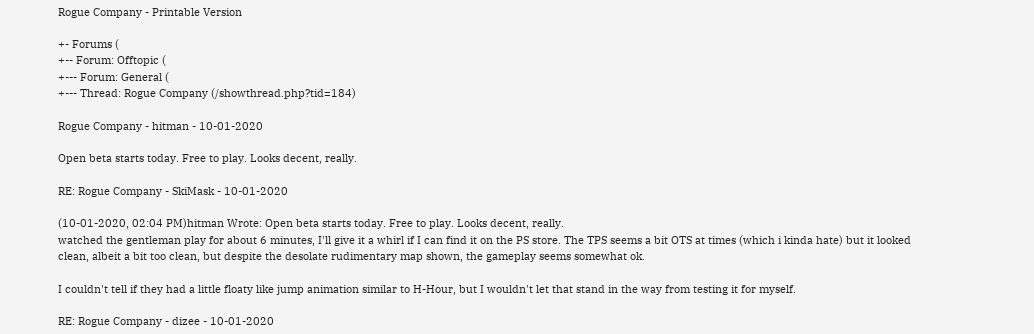Rogue Company - Printable Version

+- Forums (
+-- Forum: Offtopic (
+--- Forum: General (
+--- Thread: Rogue Company (/showthread.php?tid=184)

Rogue Company - hitman - 10-01-2020

Open beta starts today. Free to play. Looks decent, really.

RE: Rogue Company - SkiMask - 10-01-2020

(10-01-2020, 02:04 PM)hitman Wrote: Open beta starts today. Free to play. Looks decent, really.
watched the gentleman play for about 6 minutes, I'll give it a whirl if I can find it on the PS store. The TPS seems a bit OTS at times (which i kinda hate) but it looked clean, albeit a bit too clean, but despite the desolate rudimentary map shown, the gameplay seems somewhat ok.

I couldn't tell if they had a little floaty like jump animation similar to H-Hour, but I wouldn't let that stand in the way from testing it for myself.

RE: Rogue Company - dizee - 10-01-2020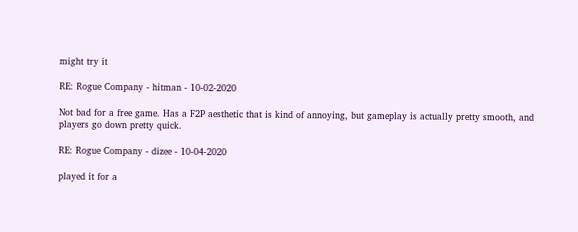might try it

RE: Rogue Company - hitman - 10-02-2020

Not bad for a free game. Has a F2P aesthetic that is kind of annoying, but gameplay is actually pretty smooth, and players go down pretty quick.

RE: Rogue Company - dizee - 10-04-2020

played it for a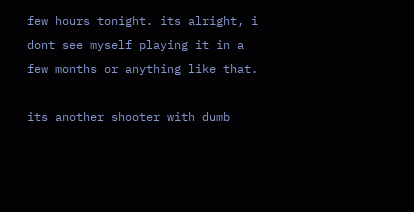few hours tonight. its alright, i dont see myself playing it in a few months or anything like that.

its another shooter with dumb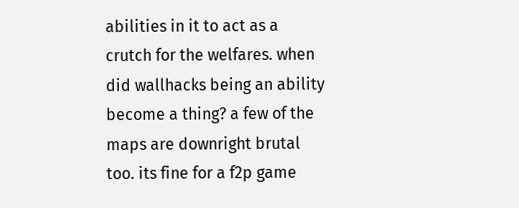abilities in it to act as a crutch for the welfares. when did wallhacks being an ability become a thing? a few of the maps are downright brutal too. its fine for a f2p game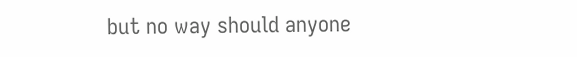but no way should anyone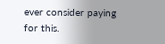ever consider paying for this.